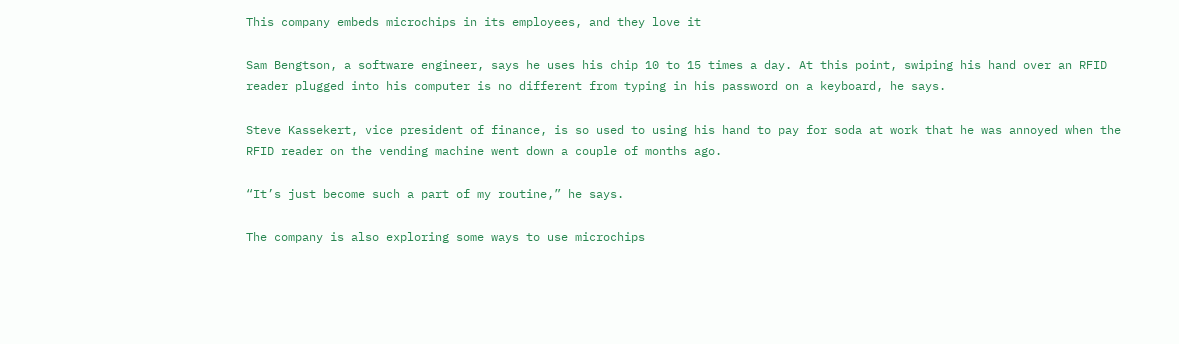This company embeds microchips in its employees, and they love it

Sam Bengtson, a software engineer, says he uses his chip 10 to 15 times a day. At this point, swiping his hand over an RFID reader plugged into his computer is no different from typing in his password on a keyboard, he says.

Steve Kassekert, vice president of finance, is so used to using his hand to pay for soda at work that he was annoyed when the RFID reader on the vending machine went down a couple of months ago.

“It’s just become such a part of my routine,” he says.

The company is also exploring some ways to use microchips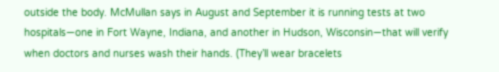outside the body. McMullan says in August and September it is running tests at two hospitals—one in Fort Wayne, Indiana, and another in Hudson, Wisconsin—that will verify when doctors and nurses wash their hands. (They’ll wear bracelets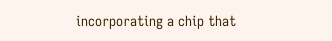incorporating a chip that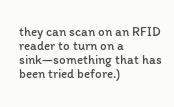they can scan on an RFID reader to turn on a sink—something that has been tried before.)